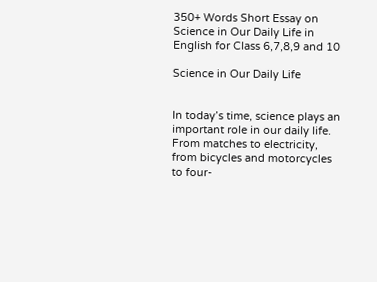350+ Words Short Essay on Science in Our Daily Life in English for Class 6,7,8,9 and 10

Science in Our Daily Life


In today’s time, science plays an important role in our daily life. From matches to electricity, from bicycles and motorcycles to four-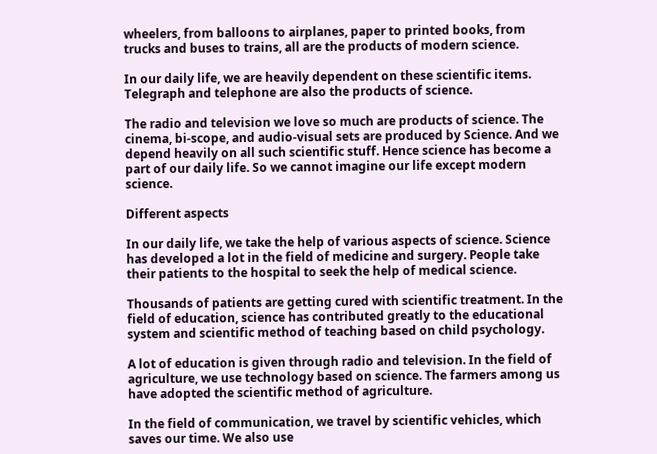wheelers, from balloons to airplanes, paper to printed books, from trucks and buses to trains, all are the products of modern science.

In our daily life, we are heavily dependent on these scientific items. Telegraph and telephone are also the products of science.

The radio and television we love so much are products of science. The cinema, bi-scope, and audio-visual sets are produced by Science. And we depend heavily on all such scientific stuff. Hence science has become a part of our daily life. So we cannot imagine our life except modern science.

Different aspects

In our daily life, we take the help of various aspects of science. Science has developed a lot in the field of medicine and surgery. People take their patients to the hospital to seek the help of medical science.

Thousands of patients are getting cured with scientific treatment. In the field of education, science has contributed greatly to the educational system and scientific method of teaching based on child psychology.

A lot of education is given through radio and television. In the field of agriculture, we use technology based on science. The farmers among us have adopted the scientific method of agriculture.

In the field of communication, we travel by scientific vehicles, which saves our time. We also use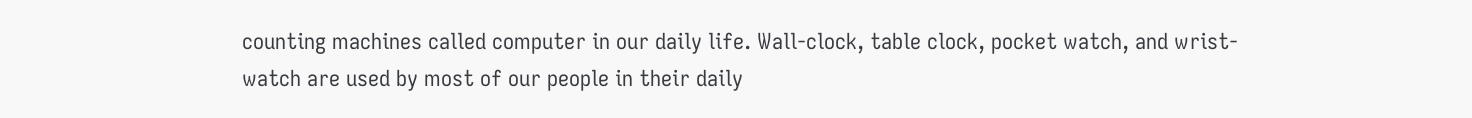counting machines called computer in our daily life. Wall-clock, table clock, pocket watch, and wrist-watch are used by most of our people in their daily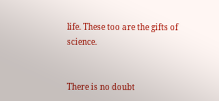life. These too are the gifts of science.


There is no doubt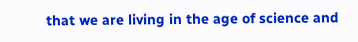that we are living in the age of science and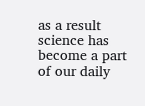as a result science has become a part of our daily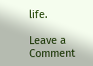life.

Leave a Comment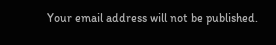Your email address will not be published.